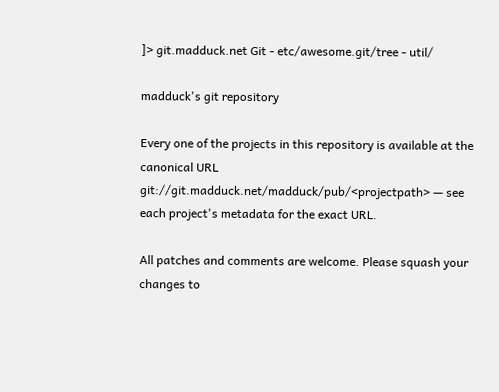]> git.madduck.net Git - etc/awesome.git/tree - util/

madduck's git repository

Every one of the projects in this repository is available at the canonical URL git://git.madduck.net/madduck/pub/<projectpath> — see each project's metadata for the exact URL.

All patches and comments are welcome. Please squash your changes to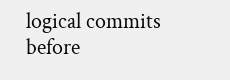logical commits before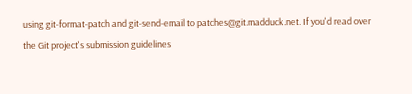using git-format-patch and git-send-email to patches@git.madduck.net. If you'd read over the Git project's submission guidelines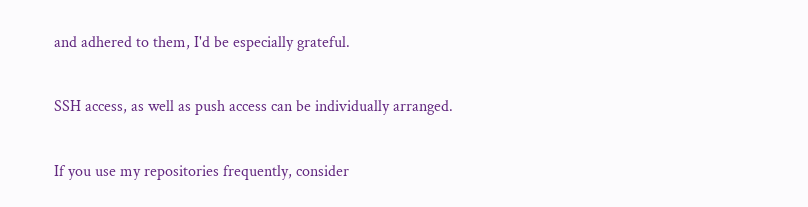and adhered to them, I'd be especially grateful.

SSH access, as well as push access can be individually arranged.

If you use my repositories frequently, consider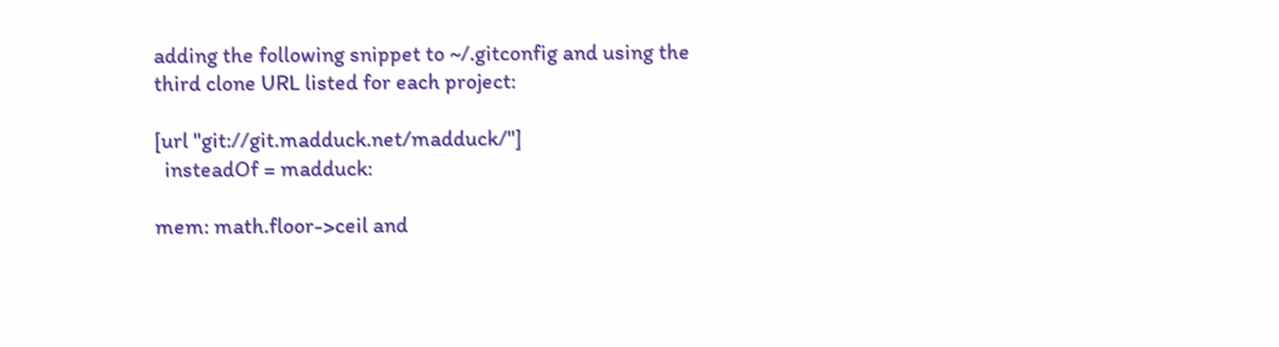adding the following snippet to ~/.gitconfig and using the third clone URL listed for each project:

[url "git://git.madduck.net/madduck/"]
  insteadOf = madduck:

mem: math.floor->ceil and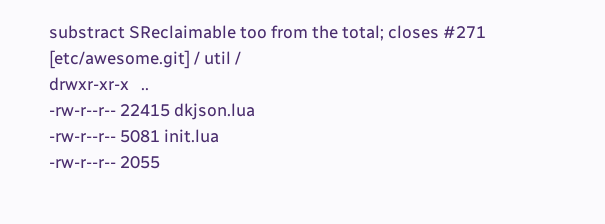substract SReclaimable too from the total; closes #271
[etc/awesome.git] / util /
drwxr-xr-x   ..
-rw-r--r-- 22415 dkjson.lua
-rw-r--r-- 5081 init.lua
-rw-r--r-- 2055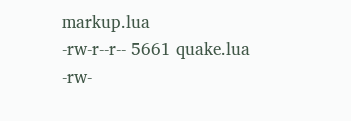markup.lua
-rw-r--r-- 5661 quake.lua
-rw-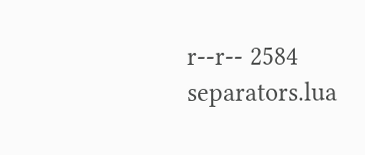r--r-- 2584 separators.lua